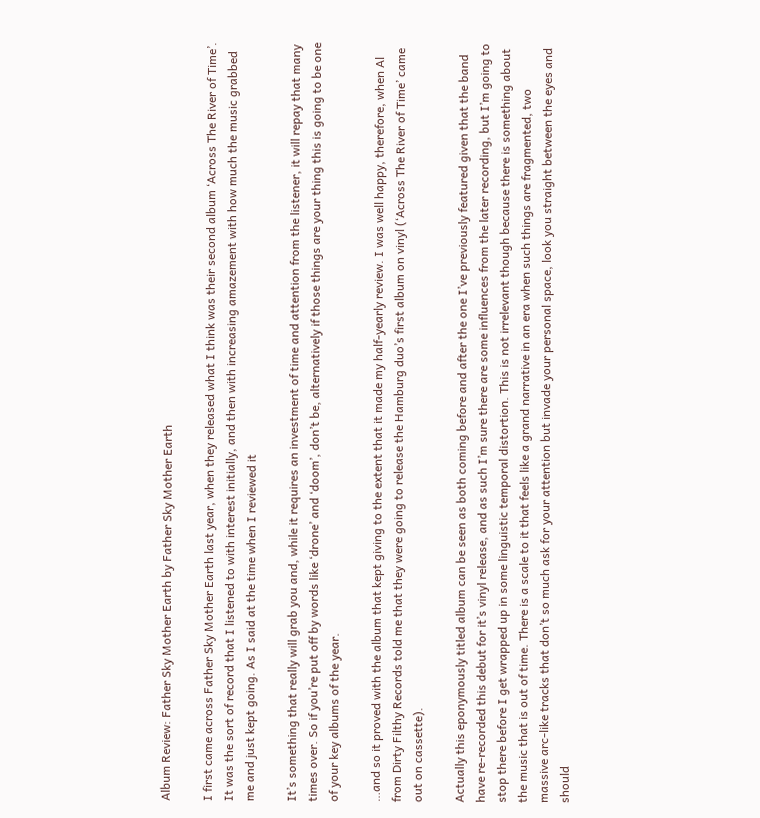Album Review: Father Sky Mother Earth by Father Sky Mother Earth

I first came across Father Sky Mother Earth last year, when they released what I think was their second album ‘Across The River of Time’. It was the sort of record that I listened to with interest initially, and then with increasing amazement with how much the music grabbed me and just kept going. As I said at the time when I reviewed it

It’s something that really will grab you and, while it requires an investment of time and attention from the listener, it will repay that many times over. So if you’re put off by words like ‘drone’ and ‘doom’, don’t be, alternatively if those things are your thing this is going to be one of your key albums of the year.

…and so it proved with the album that kept giving to the extent that it made my half-yearly review. I was well happy, therefore, when Al from Dirty Filthy Records told me that they were going to release the Hamburg duo’s first album on vinyl (‘Across The River of Time’ came out on cassette).

Actually this eponymously titled album can be seen as both coming before and after the one I’ve previously featured given that the band have re-recorded this debut for it’s vinyl release, and as such I’m sure there are some influences from the later recording, but I’m going to stop there before I get wrapped up in some linguistic temporal distortion. This is not irrelevant though because there is something about the music that is out of time. There is a scale to it that feels like a grand narrative in an era when such things are fragmented, two massive arc-like tracks that don’t so much ask for your attention but invade your personal space, look you straight between the eyes and should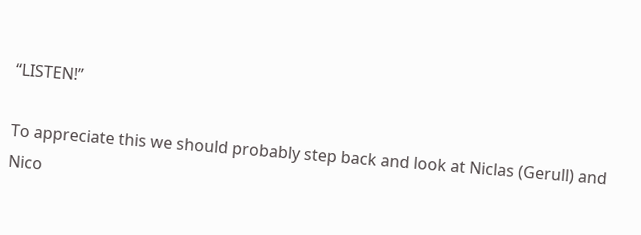“LISTEN!”

To appreciate this we should probably step back and look at Niclas (Gerull) and Nico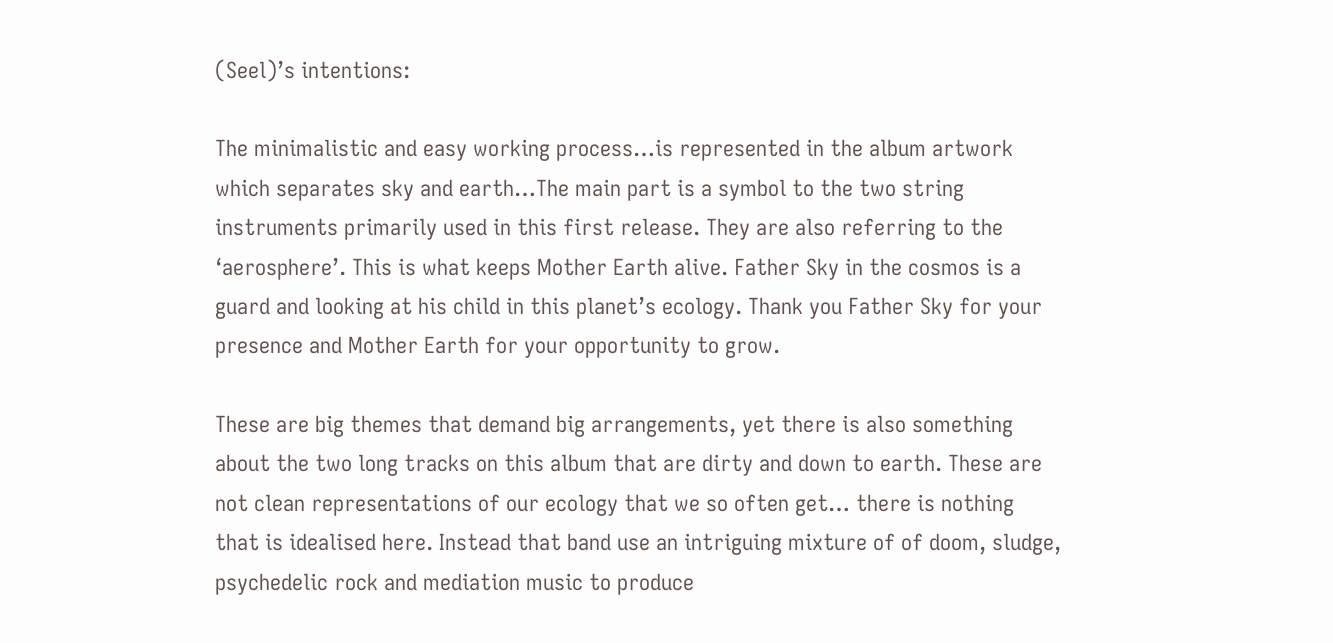(Seel)’s intentions:

The minimalistic and easy working process…is represented in the album artwork which separates sky and earth…The main part is a symbol to the two string instruments primarily used in this first release. They are also referring to the ‘aerosphere’. This is what keeps Mother Earth alive. Father Sky in the cosmos is a guard and looking at his child in this planet’s ecology. Thank you Father Sky for your presence and Mother Earth for your opportunity to grow.

These are big themes that demand big arrangements, yet there is also something about the two long tracks on this album that are dirty and down to earth. These are not clean representations of our ecology that we so often get… there is nothing that is idealised here. Instead that band use an intriguing mixture of of doom, sludge, psychedelic rock and mediation music to produce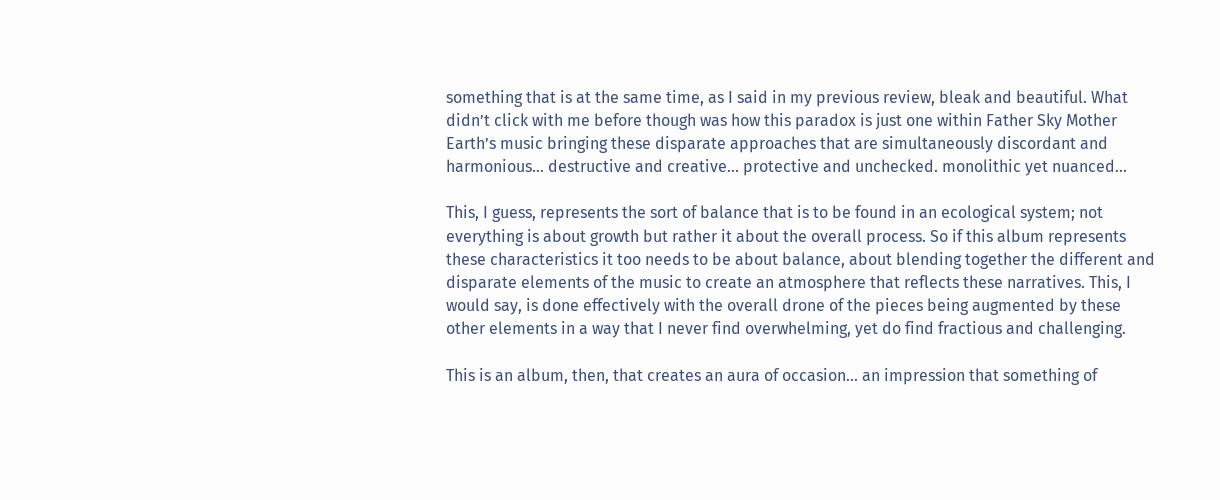something that is at the same time, as I said in my previous review, bleak and beautiful. What didn’t click with me before though was how this paradox is just one within Father Sky Mother Earth’s music bringing these disparate approaches that are simultaneously discordant and harmonious… destructive and creative… protective and unchecked. monolithic yet nuanced…

This, I guess, represents the sort of balance that is to be found in an ecological system; not everything is about growth but rather it about the overall process. So if this album represents these characteristics it too needs to be about balance, about blending together the different and disparate elements of the music to create an atmosphere that reflects these narratives. This, I would say, is done effectively with the overall drone of the pieces being augmented by these other elements in a way that I never find overwhelming, yet do find fractious and challenging.

This is an album, then, that creates an aura of occasion… an impression that something of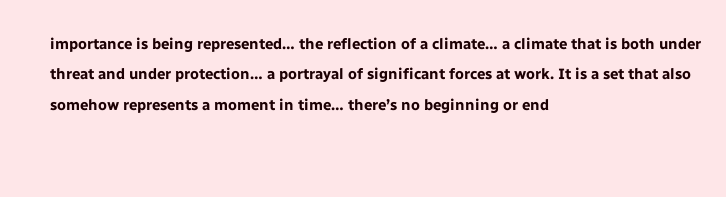importance is being represented… the reflection of a climate… a climate that is both under threat and under protection… a portrayal of significant forces at work. It is a set that also somehow represents a moment in time… there’s no beginning or end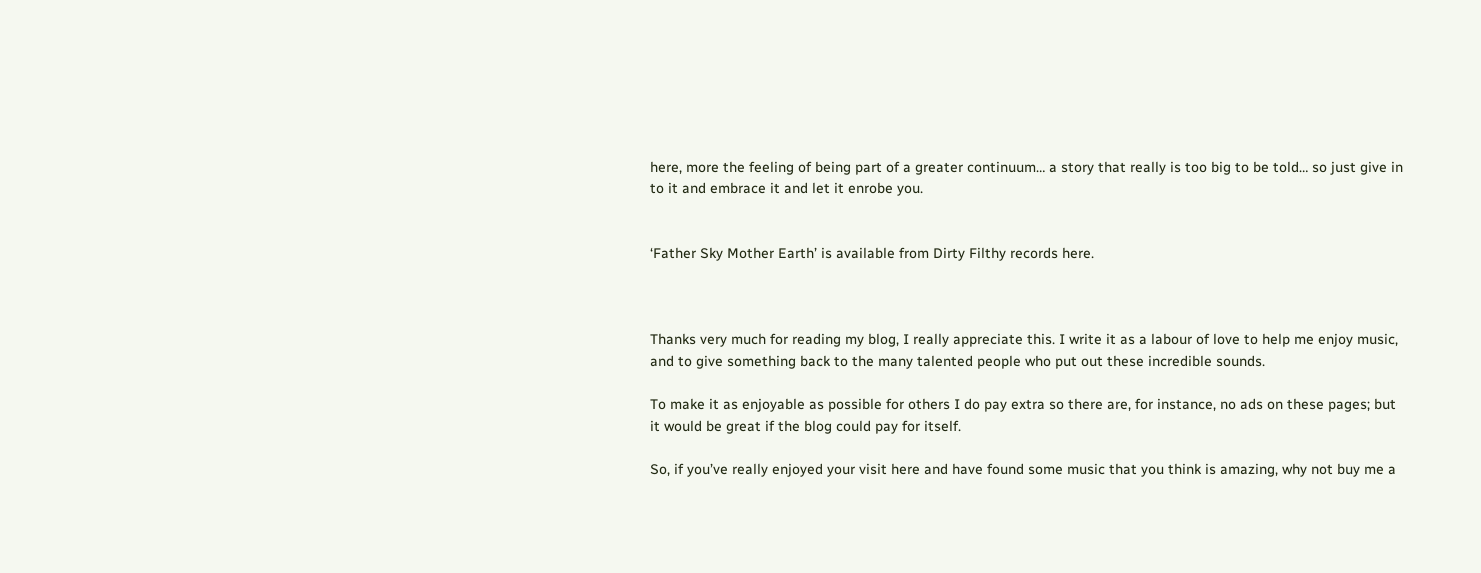here, more the feeling of being part of a greater continuum… a story that really is too big to be told… so just give in to it and embrace it and let it enrobe you.


‘Father Sky Mother Earth’ is available from Dirty Filthy records here.



Thanks very much for reading my blog, I really appreciate this. I write it as a labour of love to help me enjoy music, and to give something back to the many talented people who put out these incredible sounds.

To make it as enjoyable as possible for others I do pay extra so there are, for instance, no ads on these pages; but it would be great if the blog could pay for itself.

So, if you’ve really enjoyed your visit here and have found some music that you think is amazing, why not buy me a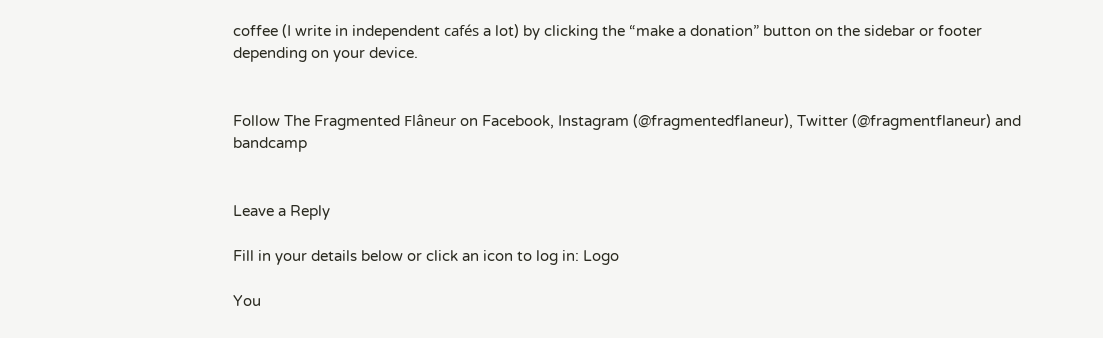coffee (I write in independent cafés a lot) by clicking the “make a donation” button on the sidebar or footer depending on your device.


Follow The Fragmented Flâneur on Facebook, Instagram (@fragmentedflaneur), Twitter (@fragmentflaneur) and bandcamp


Leave a Reply

Fill in your details below or click an icon to log in: Logo

You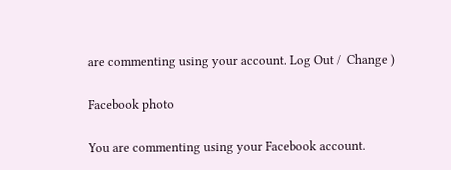are commenting using your account. Log Out /  Change )

Facebook photo

You are commenting using your Facebook account.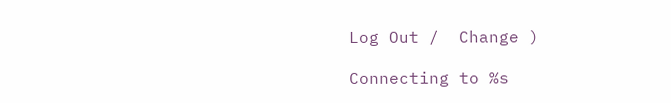Log Out /  Change )

Connecting to %s